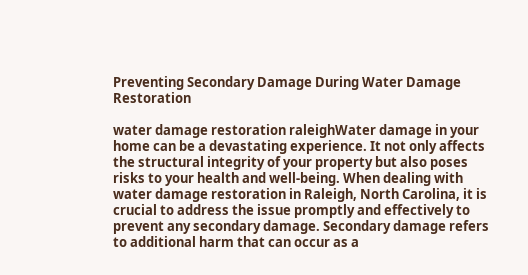Preventing Secondary Damage During Water Damage Restoration

water damage restoration raleighWater damage in your home can be a devastating experience. It not only affects the structural integrity of your property but also poses risks to your health and well-being. When dealing with water damage restoration in Raleigh, North Carolina, it is crucial to address the issue promptly and effectively to prevent any secondary damage. Secondary damage refers to additional harm that can occur as a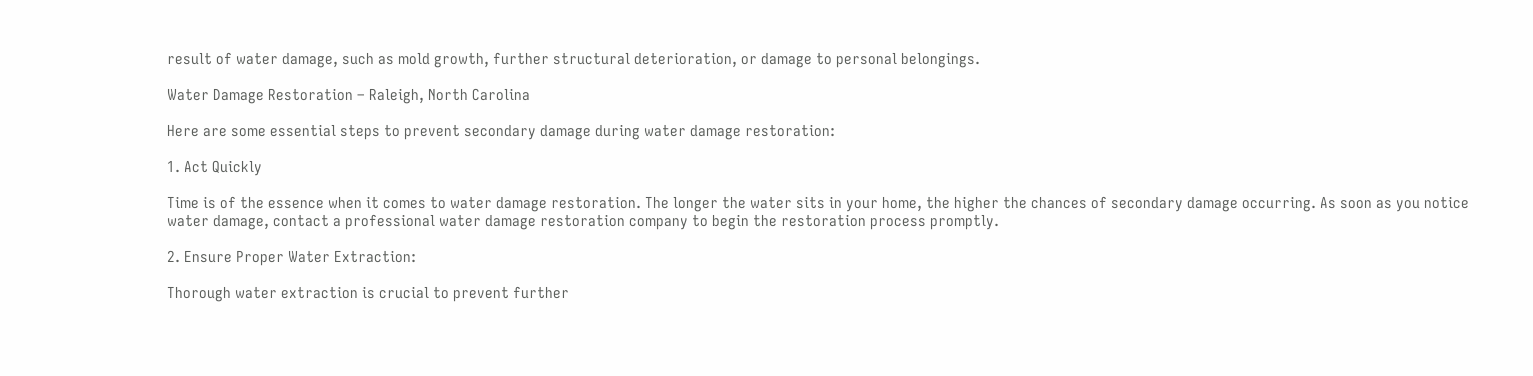result of water damage, such as mold growth, further structural deterioration, or damage to personal belongings.

Water Damage Restoration – Raleigh, North Carolina

Here are some essential steps to prevent secondary damage during water damage restoration:

1. Act Quickly

Time is of the essence when it comes to water damage restoration. The longer the water sits in your home, the higher the chances of secondary damage occurring. As soon as you notice water damage, contact a professional water damage restoration company to begin the restoration process promptly.

2. Ensure Proper Water Extraction:

Thorough water extraction is crucial to prevent further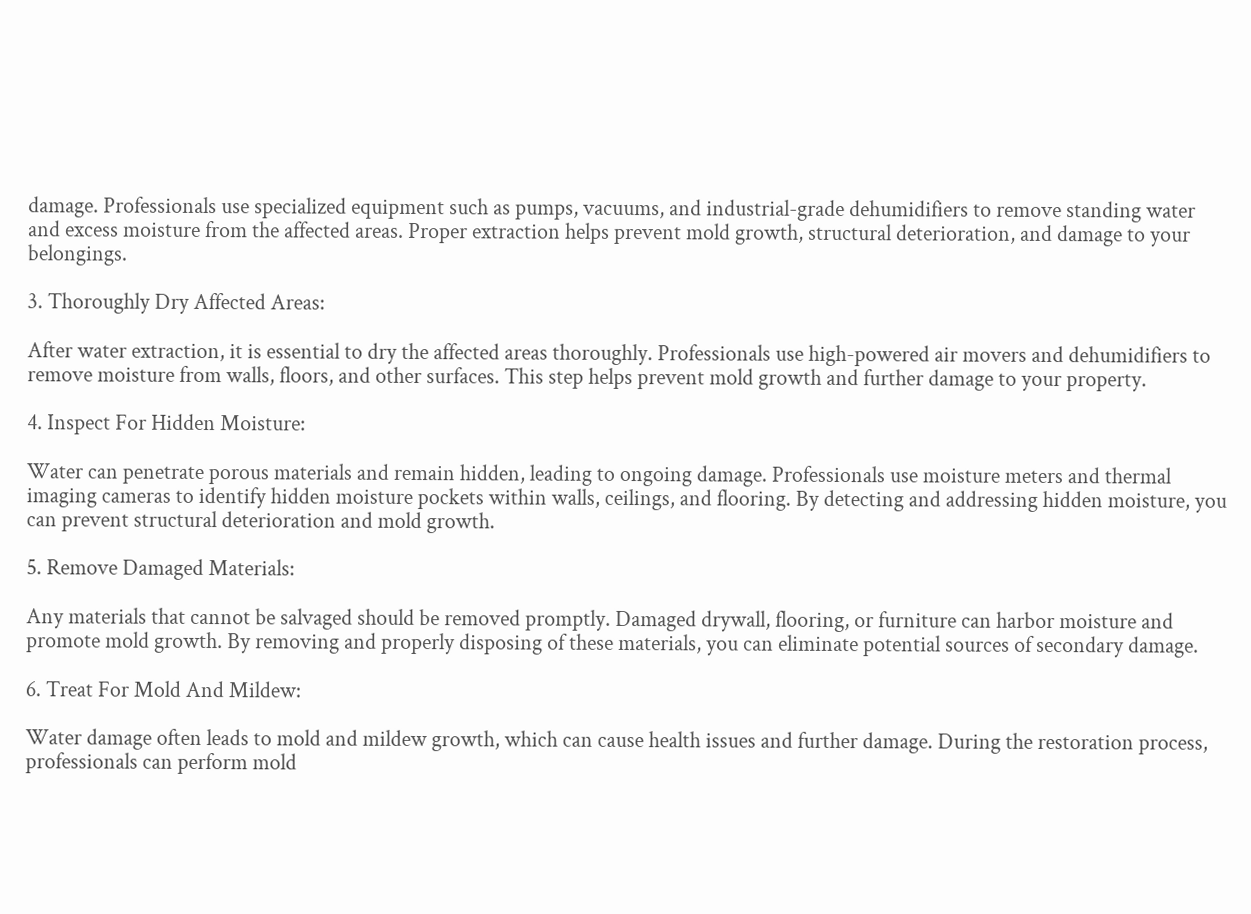damage. Professionals use specialized equipment such as pumps, vacuums, and industrial-grade dehumidifiers to remove standing water and excess moisture from the affected areas. Proper extraction helps prevent mold growth, structural deterioration, and damage to your belongings.

3. Thoroughly Dry Affected Areas:

After water extraction, it is essential to dry the affected areas thoroughly. Professionals use high-powered air movers and dehumidifiers to remove moisture from walls, floors, and other surfaces. This step helps prevent mold growth and further damage to your property.

4. Inspect For Hidden Moisture:

Water can penetrate porous materials and remain hidden, leading to ongoing damage. Professionals use moisture meters and thermal imaging cameras to identify hidden moisture pockets within walls, ceilings, and flooring. By detecting and addressing hidden moisture, you can prevent structural deterioration and mold growth.

5. Remove Damaged Materials:

Any materials that cannot be salvaged should be removed promptly. Damaged drywall, flooring, or furniture can harbor moisture and promote mold growth. By removing and properly disposing of these materials, you can eliminate potential sources of secondary damage.

6. Treat For Mold And Mildew:

Water damage often leads to mold and mildew growth, which can cause health issues and further damage. During the restoration process, professionals can perform mold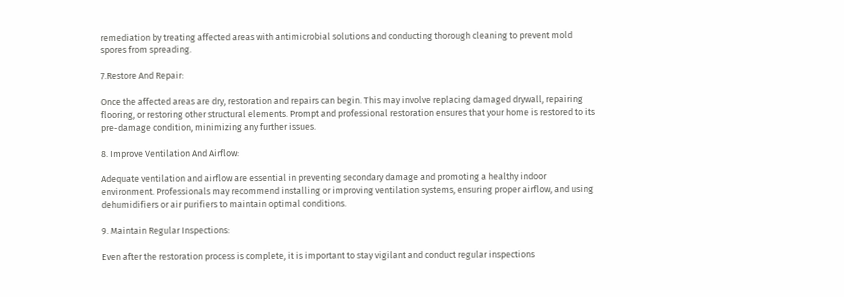remediation by treating affected areas with antimicrobial solutions and conducting thorough cleaning to prevent mold spores from spreading.

7.Restore And Repair:

Once the affected areas are dry, restoration and repairs can begin. This may involve replacing damaged drywall, repairing flooring, or restoring other structural elements. Prompt and professional restoration ensures that your home is restored to its pre-damage condition, minimizing any further issues.

8. Improve Ventilation And Airflow:

Adequate ventilation and airflow are essential in preventing secondary damage and promoting a healthy indoor environment. Professionals may recommend installing or improving ventilation systems, ensuring proper airflow, and using dehumidifiers or air purifiers to maintain optimal conditions.

9. Maintain Regular Inspections:

Even after the restoration process is complete, it is important to stay vigilant and conduct regular inspections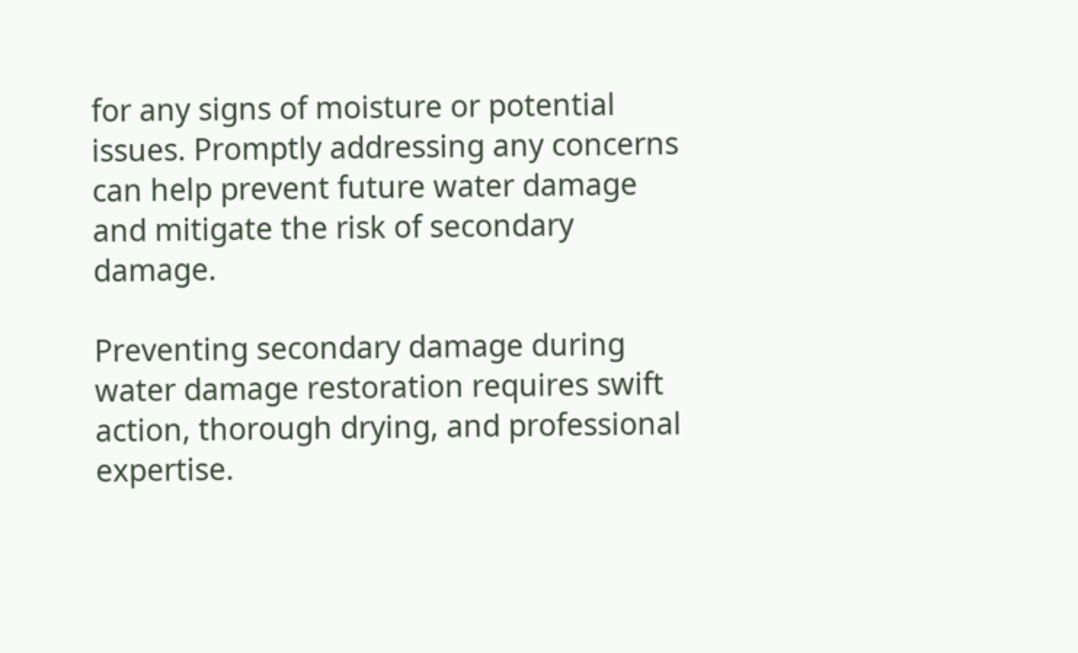for any signs of moisture or potential issues. Promptly addressing any concerns can help prevent future water damage and mitigate the risk of secondary damage.

Preventing secondary damage during water damage restoration requires swift action, thorough drying, and professional expertise.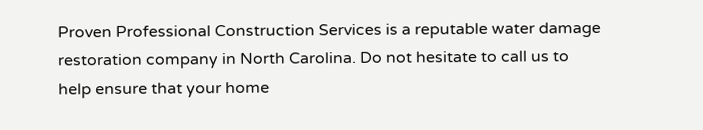Proven Professional Construction Services is a reputable water damage restoration company in North Carolina. Do not hesitate to call us to help ensure that your home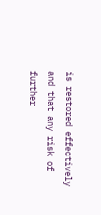is restored effectively and that any risk of further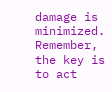damage is minimized. Remember, the key is to act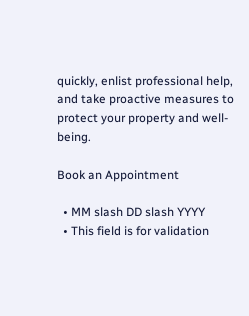quickly, enlist professional help, and take proactive measures to protect your property and well-being.

Book an Appointment

  • MM slash DD slash YYYY
  • This field is for validation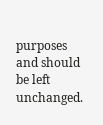purposes and should be left unchanged.